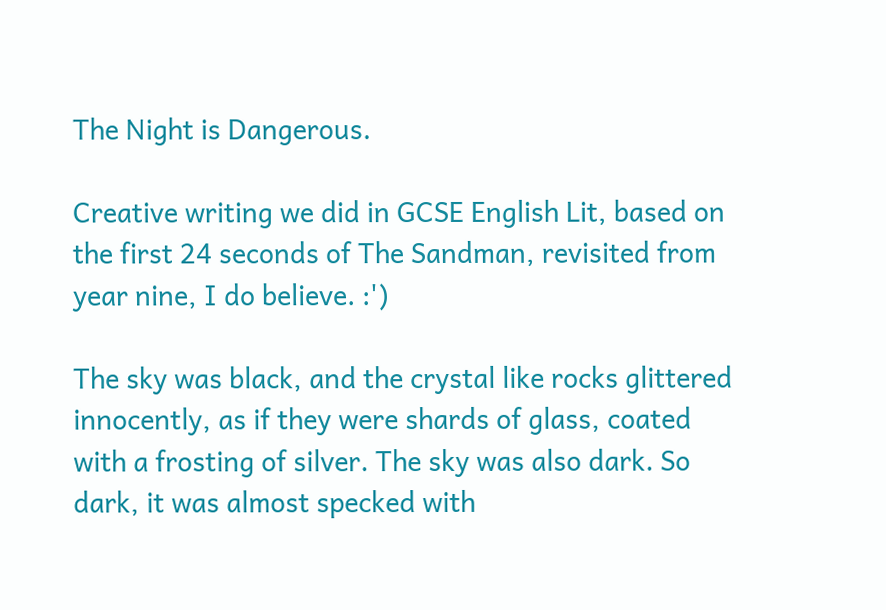The Night is Dangerous.

Creative writing we did in GCSE English Lit, based on the first 24 seconds of The Sandman, revisited from year nine, I do believe. :')

The sky was black, and the crystal like rocks glittered innocently, as if they were shards of glass, coated with a frosting of silver. The sky was also dark. So dark, it was almost specked with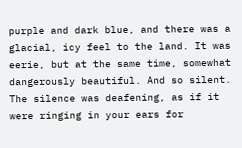purple and dark blue, and there was a glacial, icy feel to the land. It was eerie, but at the same time, somewhat dangerously beautiful. And so silent. The silence was deafening, as if it were ringing in your ears for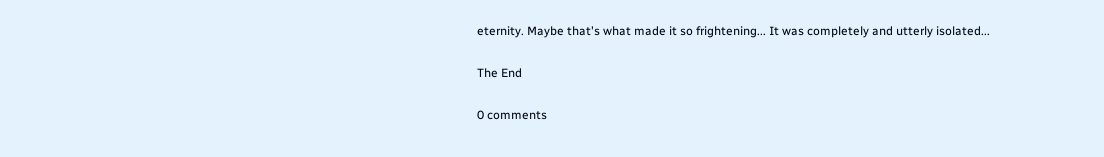eternity. Maybe that's what made it so frightening... It was completely and utterly isolated...

The End

0 comments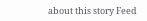about this story Feed